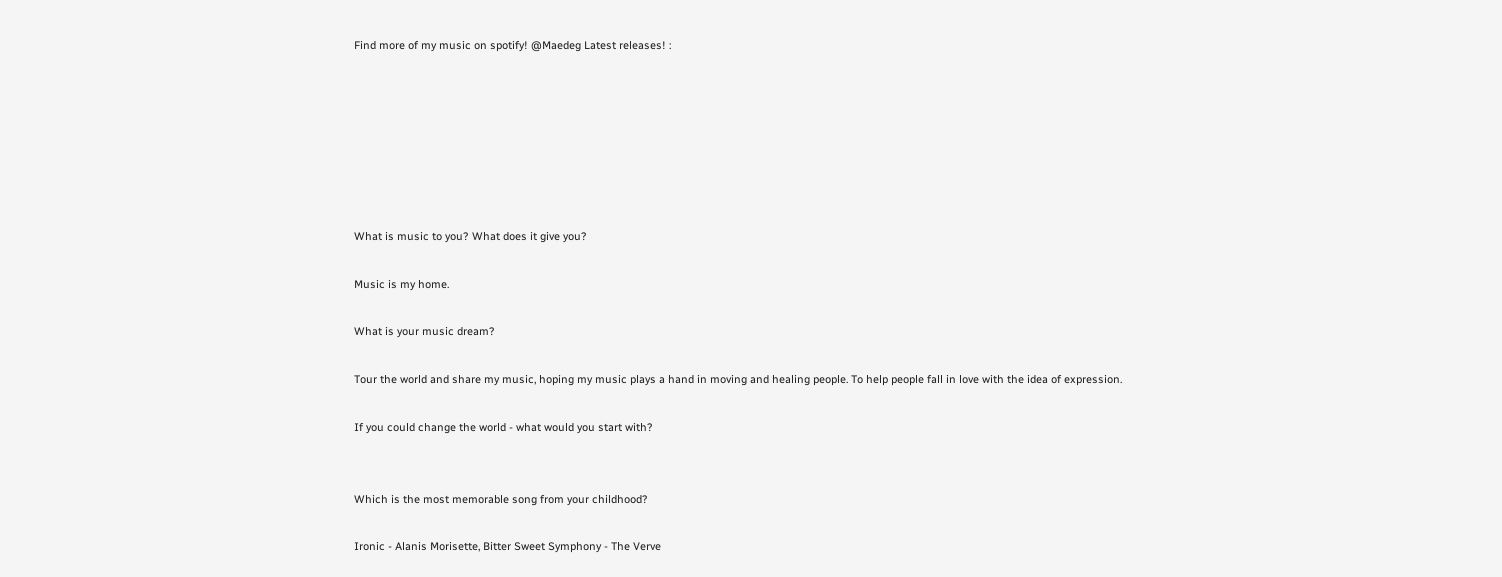Find more of my music on spotify! @Maedeg Latest releases! :







What is music to you? What does it give you?

Music is my home.

What is your music dream?

Tour the world and share my music, hoping my music plays a hand in moving and healing people. To help people fall in love with the idea of expression.

If you could change the world - what would you start with?


Which is the most memorable song from your childhood?

Ironic - Alanis Morisette, Bitter Sweet Symphony - The Verve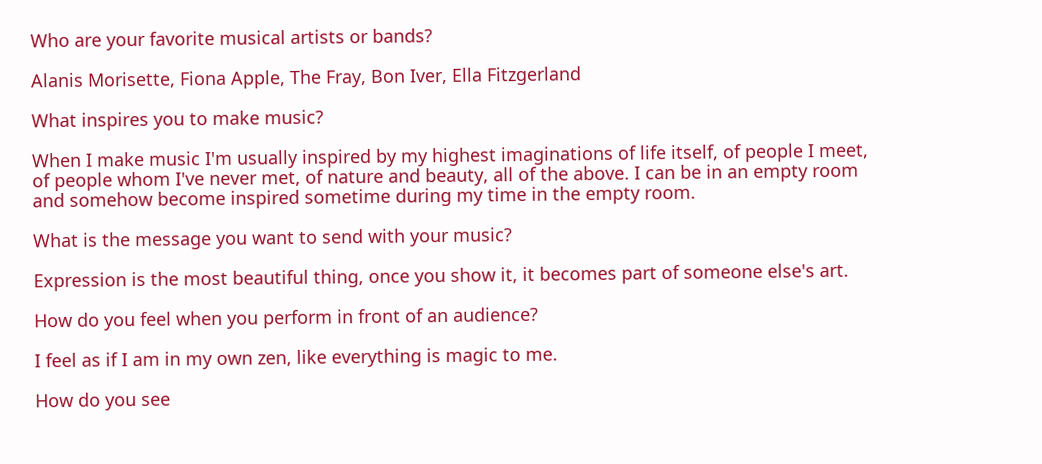Who are your favorite musical artists or bands?

Alanis Morisette, Fiona Apple, The Fray, Bon Iver, Ella Fitzgerland

What inspires you to make music?

When I make music I'm usually inspired by my highest imaginations of life itself, of people I meet, of people whom I've never met, of nature and beauty, all of the above. I can be in an empty room and somehow become inspired sometime during my time in the empty room.

What is the message you want to send with your music?

Expression is the most beautiful thing, once you show it, it becomes part of someone else's art.

How do you feel when you perform in front of an audience?

I feel as if I am in my own zen, like everything is magic to me.

How do you see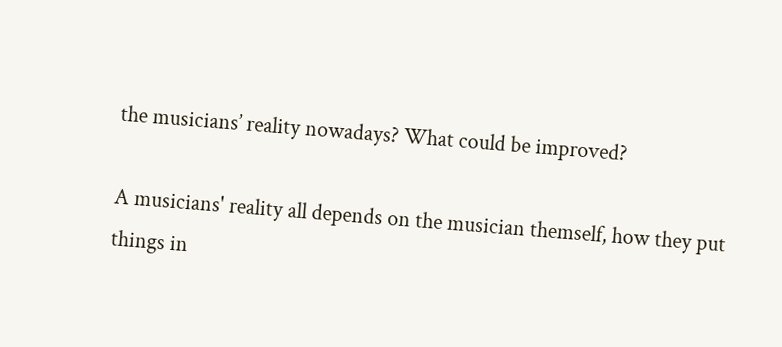the musicians’ reality nowadays? What could be improved?

A musicians' reality all depends on the musician themself, how they put things in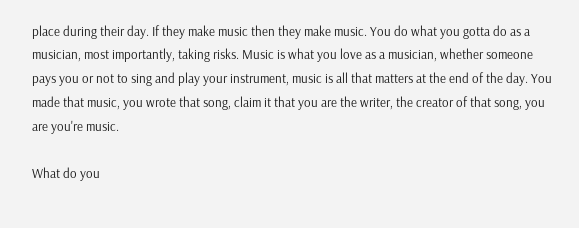place during their day. If they make music then they make music. You do what you gotta do as a musician, most importantly, taking risks. Music is what you love as a musician, whether someone pays you or not to sing and play your instrument, music is all that matters at the end of the day. You made that music, you wrote that song, claim it that you are the writer, the creator of that song, you are you're music.

What do you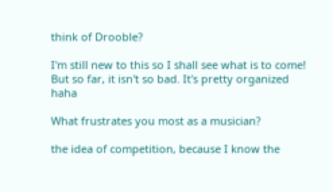think of Drooble?

I'm still new to this so I shall see what is to come! But so far, it isn't so bad. It's pretty organized haha

What frustrates you most as a musician?

the idea of competition, because I know the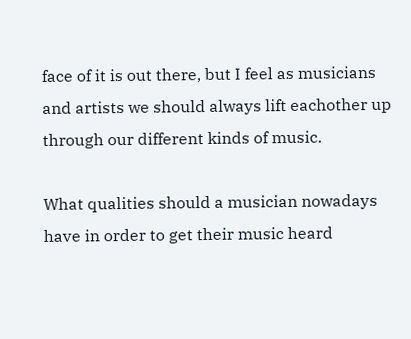face of it is out there, but I feel as musicians and artists we should always lift eachother up through our different kinds of music.

What qualities should a musician nowadays have in order to get their music heard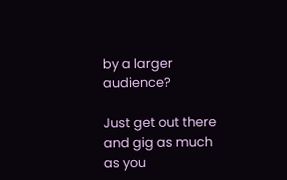by a larger audience?

Just get out there and gig as much as you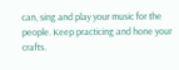can, sing and play your music for the people. Keep practicing and hone your crafts.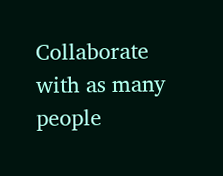Collaborate with as many people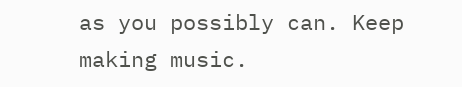as you possibly can. Keep making music.